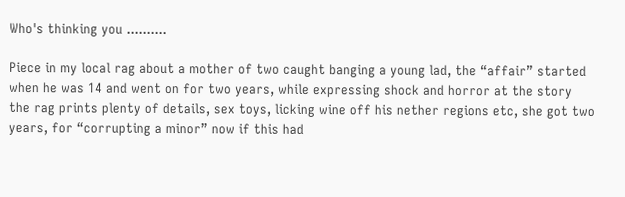Who's thinking you ..........

Piece in my local rag about a mother of two caught banging a young lad, the “affair” started when he was 14 and went on for two years, while expressing shock and horror at the story the rag prints plenty of details, sex toys, licking wine off his nether regions etc, she got two years, for “corrupting a minor” now if this had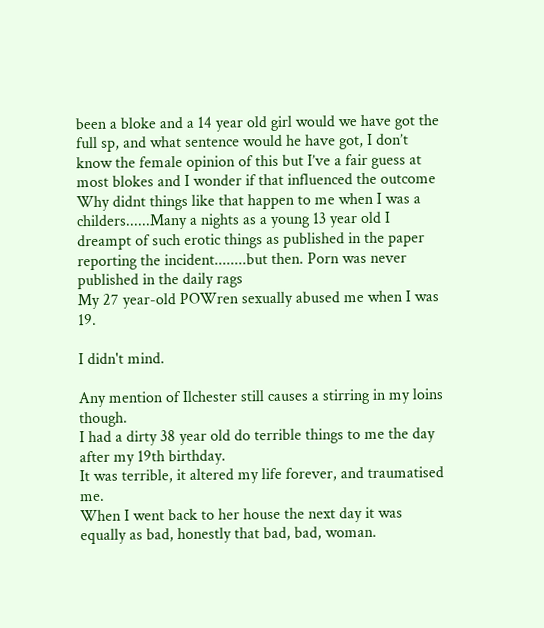been a bloke and a 14 year old girl would we have got the full sp, and what sentence would he have got, I don’t know the female opinion of this but I’ve a fair guess at most blokes and I wonder if that influenced the outcome
Why didnt things like that happen to me when I was a childers......Many a nights as a young 13 year old I dreampt of such erotic things as published in the paper reporting the incident........but then. Porn was never published in the daily rags
My 27 year-old POWren sexually abused me when I was 19.

I didn't mind.

Any mention of Ilchester still causes a stirring in my loins though.
I had a dirty 38 year old do terrible things to me the day after my 19th birthday.
It was terrible, it altered my life forever, and traumatised me.
When I went back to her house the next day it was equally as bad, honestly that bad, bad, woman.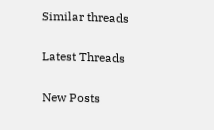Similar threads

Latest Threads

New Posts